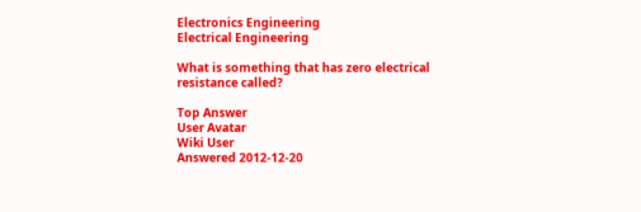Electronics Engineering
Electrical Engineering

What is something that has zero electrical resistance called?

Top Answer
User Avatar
Wiki User
Answered 2012-12-20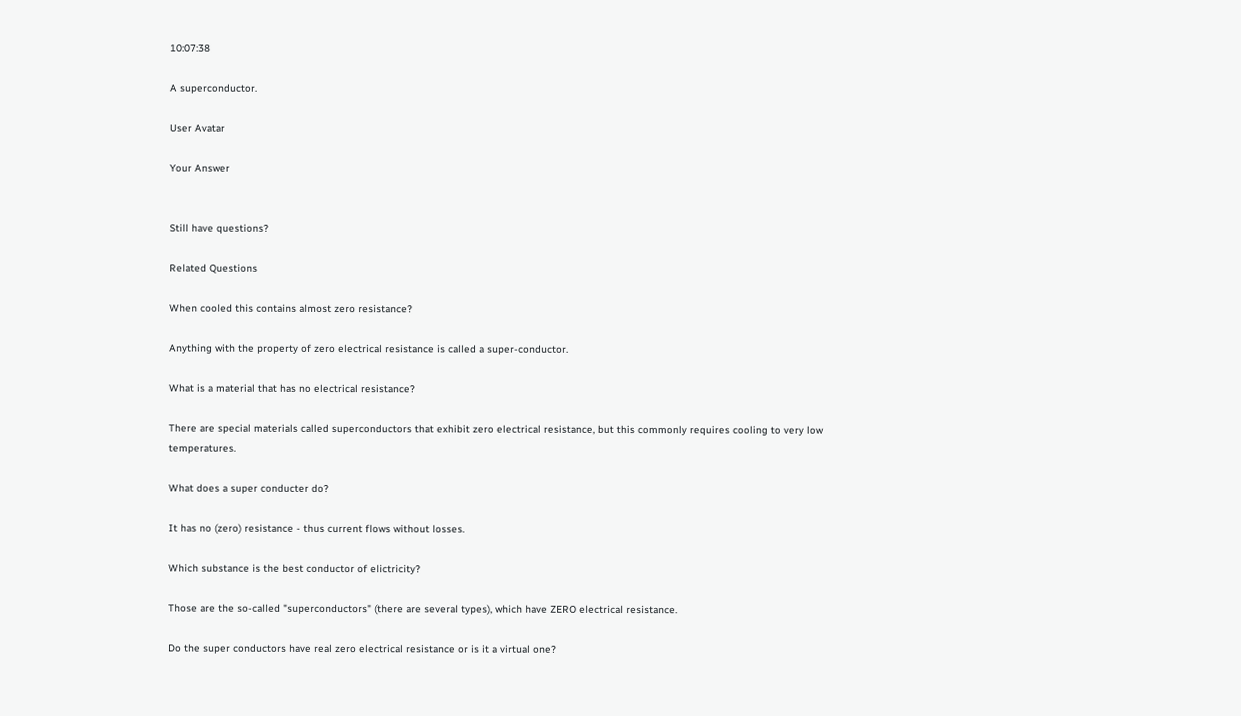10:07:38

A superconductor.

User Avatar

Your Answer


Still have questions?

Related Questions

When cooled this contains almost zero resistance?

Anything with the property of zero electrical resistance is called a super-conductor.

What is a material that has no electrical resistance?

There are special materials called superconductors that exhibit zero electrical resistance, but this commonly requires cooling to very low temperatures.

What does a super conducter do?

It has no (zero) resistance - thus current flows without losses.

Which substance is the best conductor of elictricity?

Those are the so-called "superconductors" (there are several types), which have ZERO electrical resistance.

Do the super conductors have real zero electrical resistance or is it a virtual one?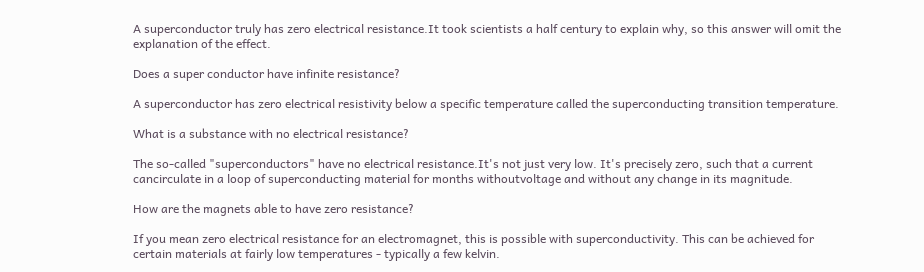A superconductor truly has zero electrical resistance.It took scientists a half century to explain why, so this answer will omit the explanation of the effect.

Does a super conductor have infinite resistance?

A superconductor has zero electrical resistivity below a specific temperature called the superconducting transition temperature.

What is a substance with no electrical resistance?

The so-called "superconductors" have no electrical resistance.It's not just very low. It's precisely zero, such that a current cancirculate in a loop of superconducting material for months withoutvoltage and without any change in its magnitude.

How are the magnets able to have zero resistance?

If you mean zero electrical resistance for an electromagnet, this is possible with superconductivity. This can be achieved for certain materials at fairly low temperatures - typically a few kelvin.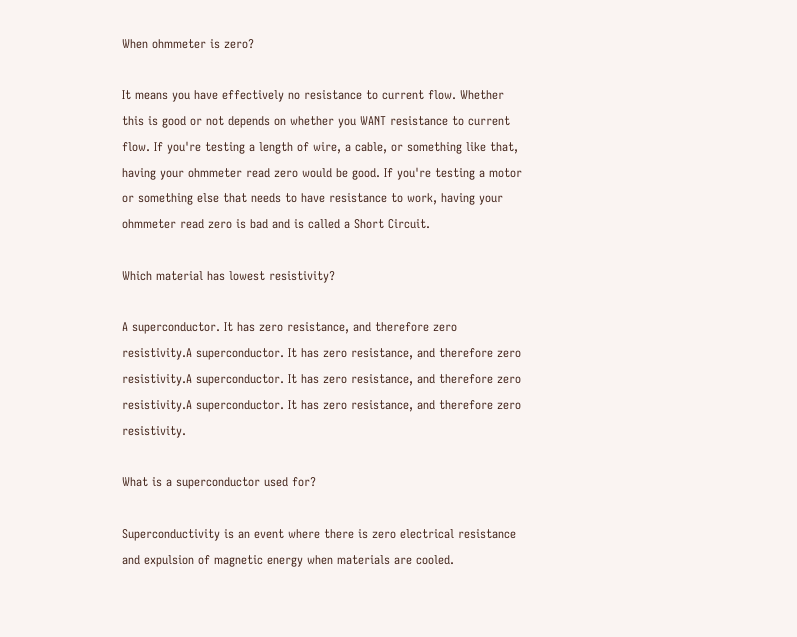When ohmmeter is zero?

It means you have effectively no resistance to current flow. Whether this is good or not depends on whether you WANT resistance to current flow. If you're testing a length of wire, a cable, or something like that, having your ohmmeter read zero would be good. If you're testing a motor or something else that needs to have resistance to work, having your ohmmeter read zero is bad and is called a Short Circuit.

Which material has lowest resistivity?

A superconductor. It has zero resistance, and therefore zero resistivity.A superconductor. It has zero resistance, and therefore zero resistivity.A superconductor. It has zero resistance, and therefore zero resistivity.A superconductor. It has zero resistance, and therefore zero resistivity.

What is a superconductor used for?

Superconductivity is an event where there is zero electrical resistance and expulsion of magnetic energy when materials are cooled.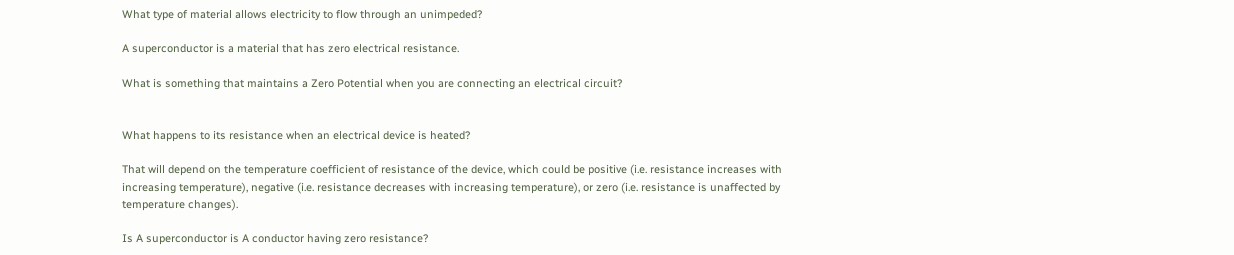What type of material allows electricity to flow through an unimpeded?

A superconductor is a material that has zero electrical resistance.

What is something that maintains a Zero Potential when you are connecting an electrical circuit?


What happens to its resistance when an electrical device is heated?

That will depend on the temperature coefficient of resistance of the device, which could be positive (i.e. resistance increases with increasing temperature), negative (i.e. resistance decreases with increasing temperature), or zero (i.e. resistance is unaffected by temperature changes).

Is A superconductor is A conductor having zero resistance?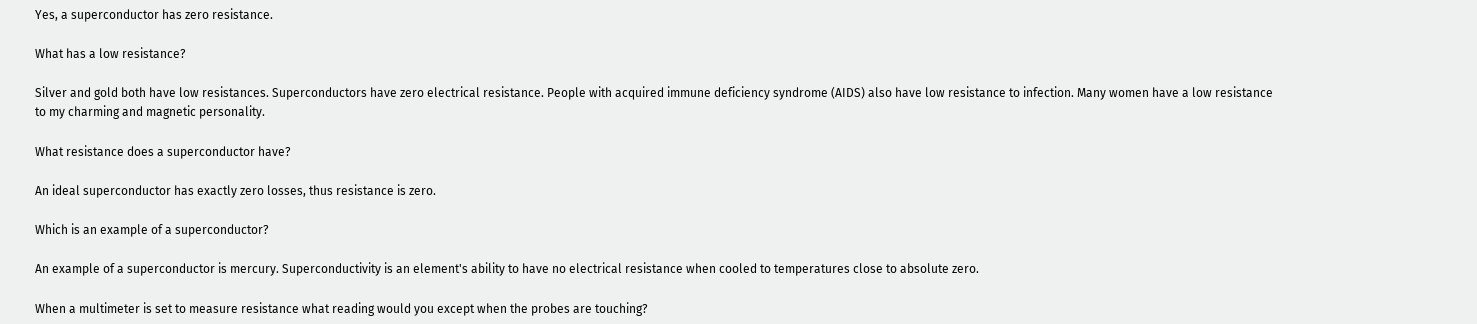Yes, a superconductor has zero resistance.

What has a low resistance?

Silver and gold both have low resistances. Superconductors have zero electrical resistance. People with acquired immune deficiency syndrome (AIDS) also have low resistance to infection. Many women have a low resistance to my charming and magnetic personality.

What resistance does a superconductor have?

An ideal superconductor has exactly zero losses, thus resistance is zero.

Which is an example of a superconductor?

An example of a superconductor is mercury. Superconductivity is an element's ability to have no electrical resistance when cooled to temperatures close to absolute zero.

When a multimeter is set to measure resistance what reading would you except when the probes are touching?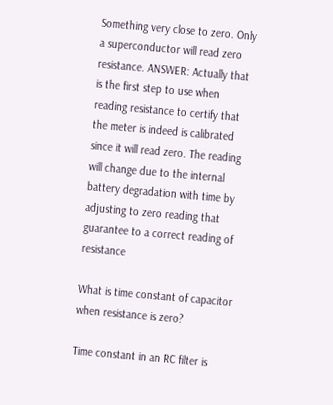Something very close to zero. Only a superconductor will read zero resistance. ANSWER: Actually that is the first step to use when reading resistance to certify that the meter is indeed is calibrated since it will read zero. The reading will change due to the internal battery degradation with time by adjusting to zero reading that guarantee to a correct reading of resistance

What is time constant of capacitor when resistance is zero?

Time constant in an RC filter is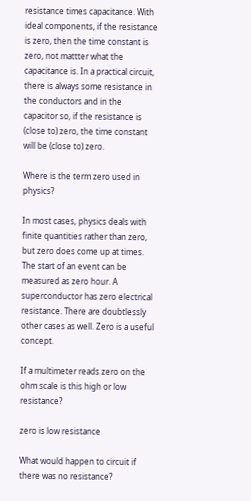resistance times capacitance. With ideal components, if the resistance is zero, then the time constant is zero, not mattter what the capacitance is. In a practical circuit, there is always some resistance in the conductors and in the capacitor so, if the resistance is (close to) zero, the time constant will be (close to) zero.

Where is the term zero used in physics?

In most cases, physics deals with finite quantities rather than zero, but zero does come up at times. The start of an event can be measured as zero hour. A superconductor has zero electrical resistance. There are doubtlessly other cases as well. Zero is a useful concept.

If a multimeter reads zero on the ohm scale is this high or low resistance?

zero is low resistance

What would happen to circuit if there was no resistance?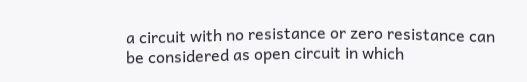a circuit with no resistance or zero resistance can be considered as open circuit in which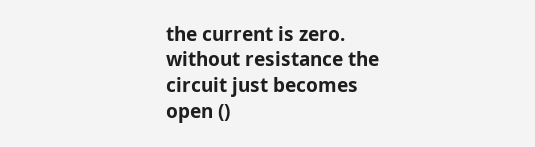the current is zero. without resistance the circuit just becomes open ()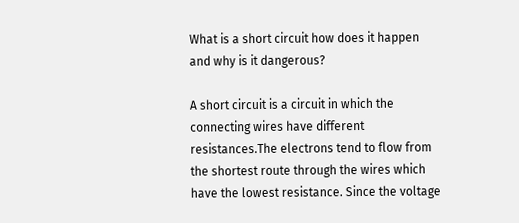What is a short circuit how does it happen and why is it dangerous?

A short circuit is a circuit in which the connecting wires have different resistances.The electrons tend to flow from the shortest route through the wires which have the lowest resistance. Since the voltage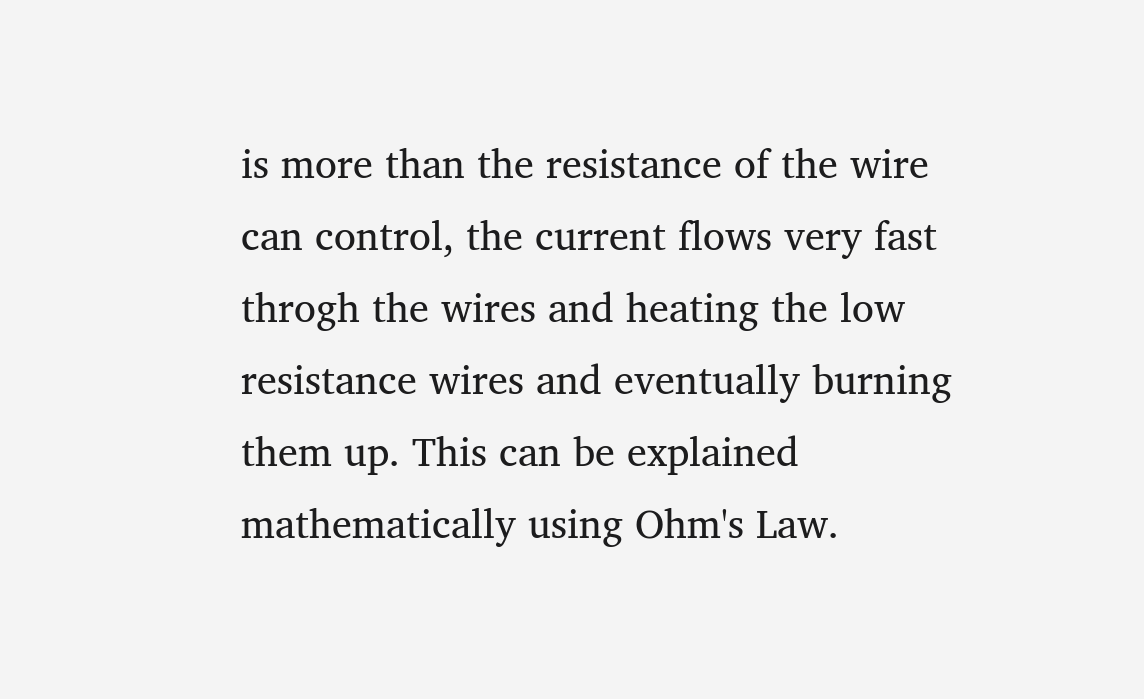is more than the resistance of the wire can control, the current flows very fast throgh the wires and heating the low resistance wires and eventually burning them up. This can be explained mathematically using Ohm's Law.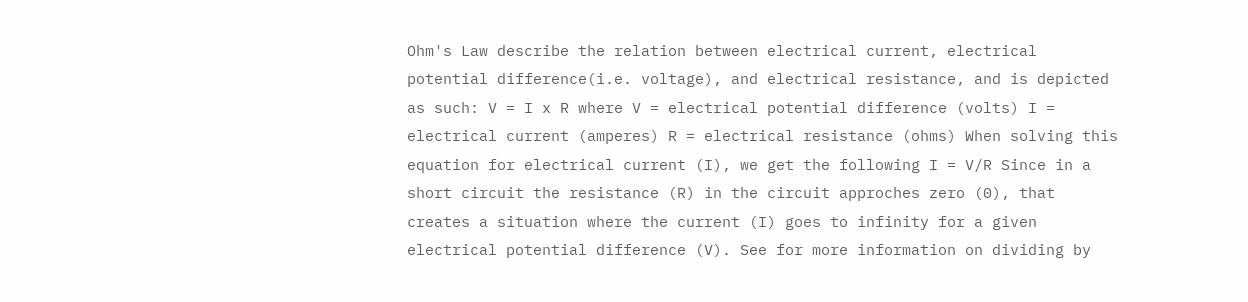Ohm's Law describe the relation between electrical current, electrical potential difference(i.e. voltage), and electrical resistance, and is depicted as such: V = I x R where V = electrical potential difference (volts) I = electrical current (amperes) R = electrical resistance (ohms) When solving this equation for electrical current (I), we get the following I = V/R Since in a short circuit the resistance (R) in the circuit approches zero (0), that creates a situation where the current (I) goes to infinity for a given electrical potential difference (V). See for more information on dividing by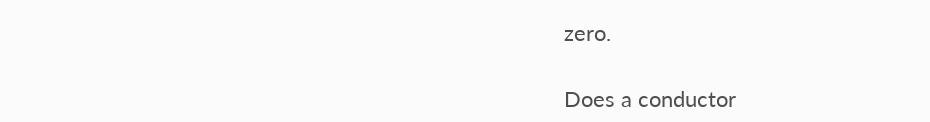zero.

Does a conductor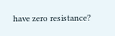have zero resistance?